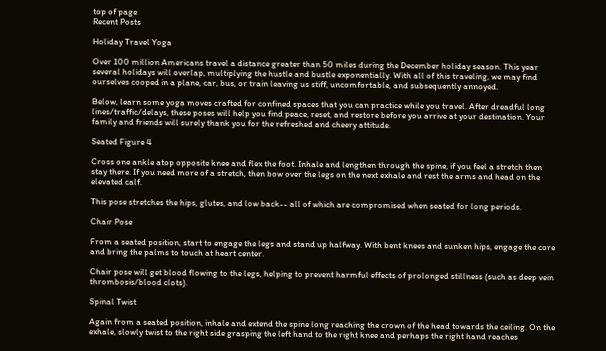top of page
Recent Posts

Holiday Travel Yoga

Over 100 million Americans travel a distance greater than 50 miles during the December holiday season. This year several holidays will overlap, multiplying the hustle and bustle exponentially. With all of this traveling, we may find ourselves cooped in a plane, car, bus, or train leaving us stiff, uncomfortable, and subsequently annoyed.

Below, learn some yoga moves crafted for confined spaces that you can practice while you travel. After dreadful long lines/traffic/delays, these poses will help you find peace, reset, and restore before you arrive at your destination. Your family and friends will surely thank you for the refreshed and cheery attitude.

Seated Figure 4

Cross one ankle atop opposite knee and flex the foot. Inhale and lengthen through the spine, if you feel a stretch then stay there. If you need more of a stretch, then bow over the legs on the next exhale and rest the arms and head on the elevated calf.

This pose stretches the hips, glutes, and low back-- all of which are compromised when seated for long periods.

Chair Pose

From a seated position, start to engage the legs and stand up halfway. With bent knees and sunken hips, engage the core and bring the palms to touch at heart center.

Chair pose will get blood flowing to the legs, helping to prevent harmful effects of prolonged stillness (such as deep vein thrombosis/blood clots).

Spinal Twist

Again from a seated position, inhale and extend the spine long reaching the crown of the head towards the ceiling. On the exhale, slowly twist to the right side grasping the left hand to the right knee and perhaps the right hand reaches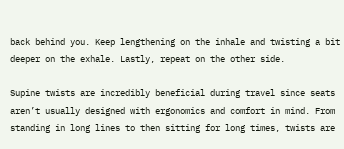back behind you. Keep lengthening on the inhale and twisting a bit deeper on the exhale. Lastly, repeat on the other side.

Supine twists are incredibly beneficial during travel since seats aren’t usually designed with ergonomics and comfort in mind. From standing in long lines to then sitting for long times, twists are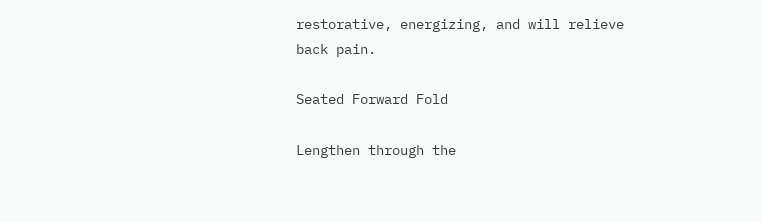restorative, energizing, and will relieve back pain.

Seated Forward Fold

Lengthen through the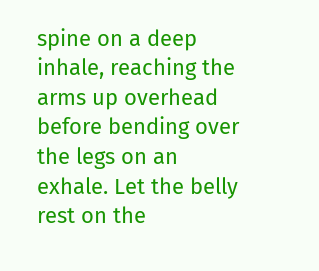spine on a deep inhale, reaching the arms up overhead before bending over the legs on an exhale. Let the belly rest on the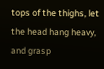tops of the thighs, let the head hang heavy, and grasp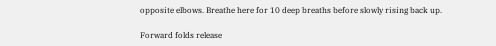opposite elbows. Breathe here for 10 deep breaths before slowly rising back up.

Forward folds release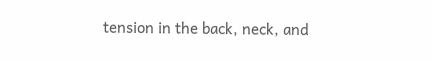tension in the back, neck, and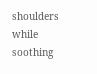shoulders while soothing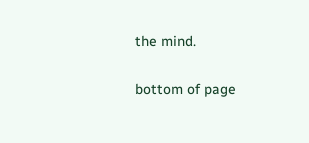the mind.

bottom of page